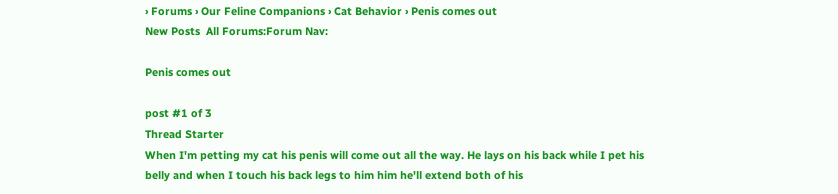› Forums › Our Feline Companions › Cat Behavior › Penis comes out
New Posts  All Forums:Forum Nav:

Penis comes out

post #1 of 3
Thread Starter
When I'm petting my cat his penis will come out all the way. He lays on his back while I pet his belly and when I touch his back legs to him him he'll extend both of his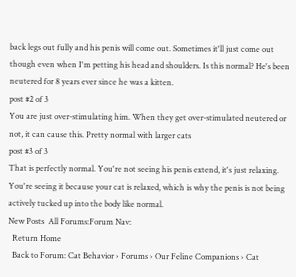back legs out fully and his penis will come out. Sometimes it'll just come out though even when I'm petting his head and shoulders. Is this normal? He's been neutered for 8 years ever since he was a kitten.
post #2 of 3
You are just over-stimulating him. When they get over-stimulated neutered or not, it can cause this. Pretty normal with larger cats
post #3 of 3
That is perfectly normal. You're not seeing his penis extend, it's just relaxing. You're seeing it because your cat is relaxed, which is why the penis is not being actively tucked up into the body like normal.
New Posts  All Forums:Forum Nav:
  Return Home
  Back to Forum: Cat Behavior › Forums › Our Feline Companions › Cat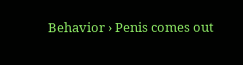Behavior › Penis comes out